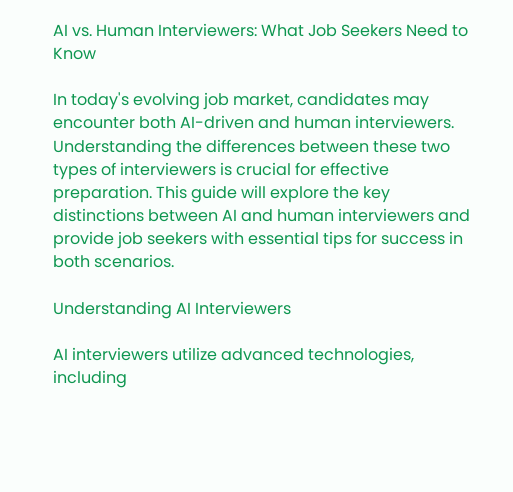AI vs. Human Interviewers: What Job Seekers Need to Know

In today's evolving job market, candidates may encounter both AI-driven and human interviewers. Understanding the differences between these two types of interviewers is crucial for effective preparation. This guide will explore the key distinctions between AI and human interviewers and provide job seekers with essential tips for success in both scenarios.

Understanding AI Interviewers

AI interviewers utilize advanced technologies, including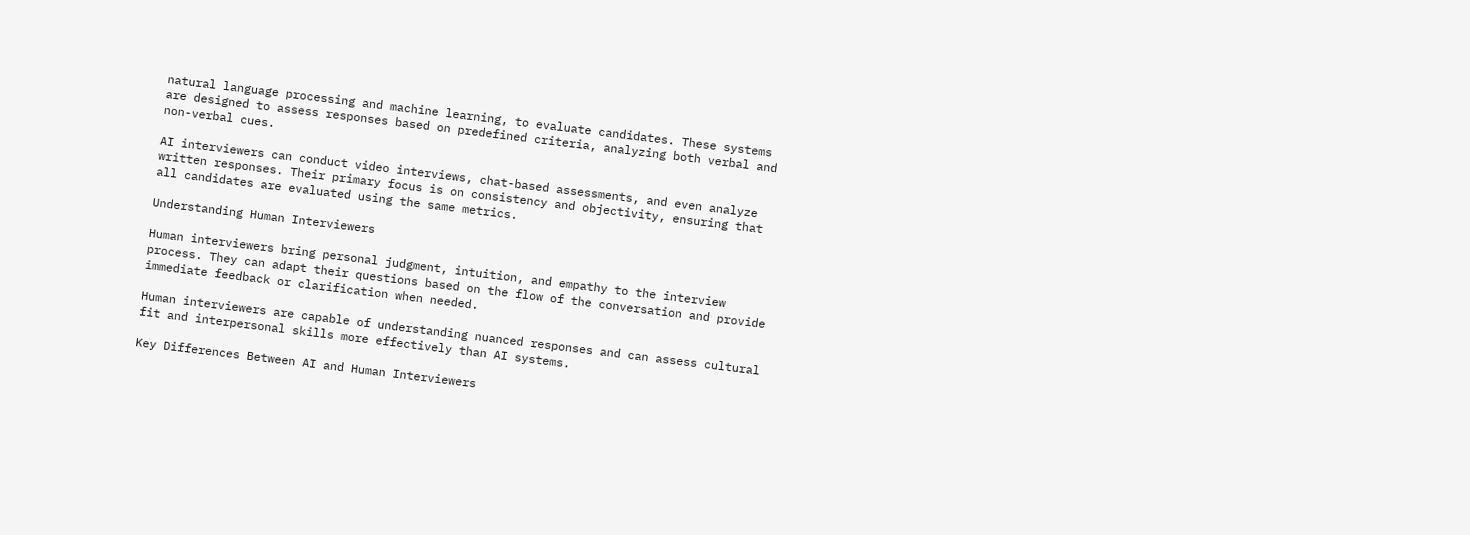natural language processing and machine learning, to evaluate candidates. These systems are designed to assess responses based on predefined criteria, analyzing both verbal and non-verbal cues.

AI interviewers can conduct video interviews, chat-based assessments, and even analyze written responses. Their primary focus is on consistency and objectivity, ensuring that all candidates are evaluated using the same metrics.

Understanding Human Interviewers

Human interviewers bring personal judgment, intuition, and empathy to the interview process. They can adapt their questions based on the flow of the conversation and provide immediate feedback or clarification when needed.

Human interviewers are capable of understanding nuanced responses and can assess cultural fit and interpersonal skills more effectively than AI systems.

Key Differences Between AI and Human Interviewers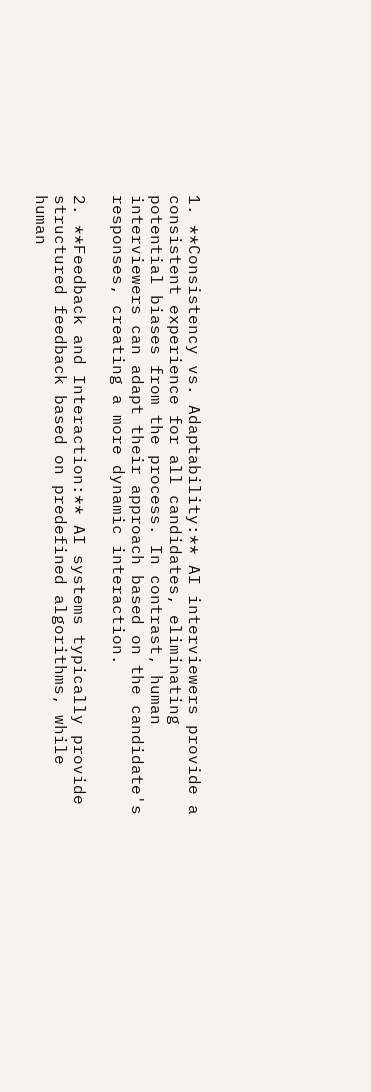1. **Consistency vs. Adaptability:** AI interviewers provide a consistent experience for all candidates, eliminating potential biases from the process. In contrast, human interviewers can adapt their approach based on the candidate's responses, creating a more dynamic interaction.

2. **Feedback and Interaction:** AI systems typically provide structured feedback based on predefined algorithms, while human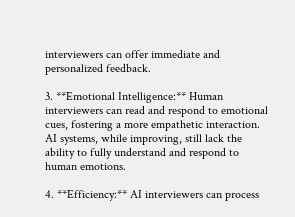interviewers can offer immediate and personalized feedback.

3. **Emotional Intelligence:** Human interviewers can read and respond to emotional cues, fostering a more empathetic interaction. AI systems, while improving, still lack the ability to fully understand and respond to human emotions.

4. **Efficiency:** AI interviewers can process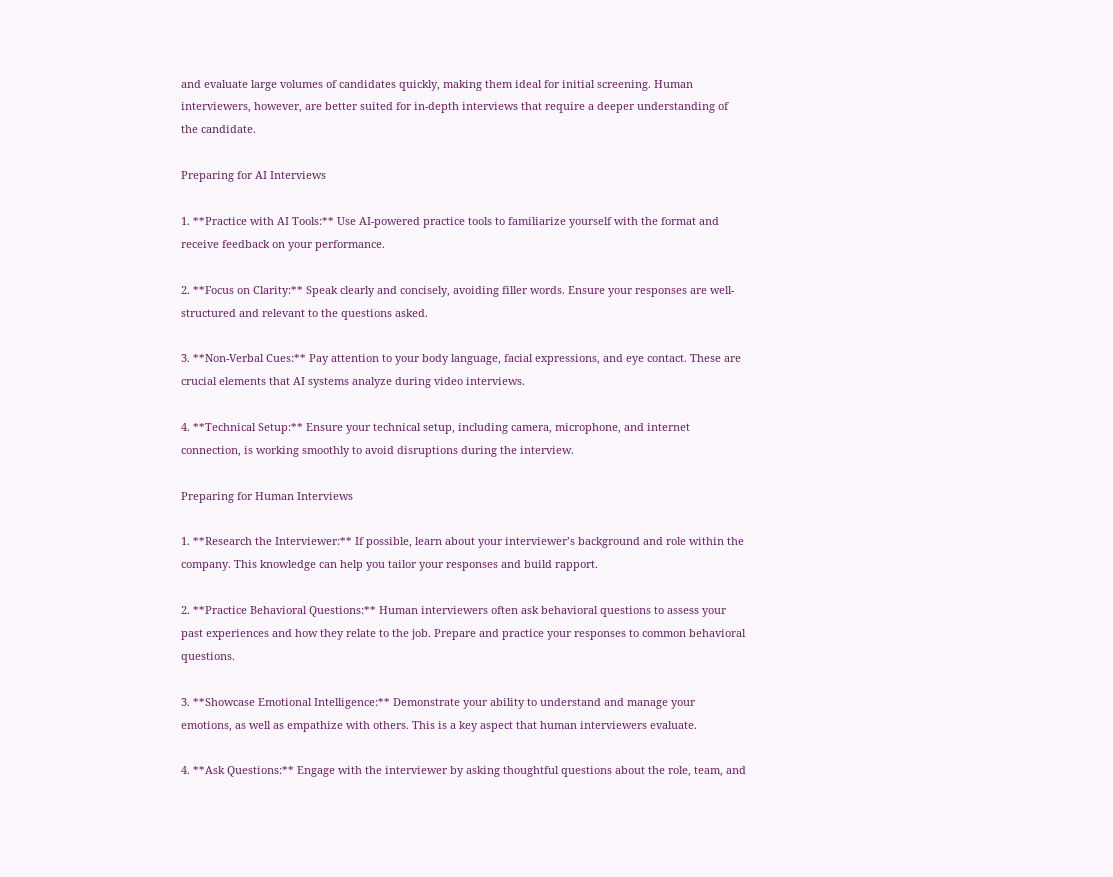and evaluate large volumes of candidates quickly, making them ideal for initial screening. Human interviewers, however, are better suited for in-depth interviews that require a deeper understanding of the candidate.

Preparing for AI Interviews

1. **Practice with AI Tools:** Use AI-powered practice tools to familiarize yourself with the format and receive feedback on your performance.

2. **Focus on Clarity:** Speak clearly and concisely, avoiding filler words. Ensure your responses are well-structured and relevant to the questions asked.

3. **Non-Verbal Cues:** Pay attention to your body language, facial expressions, and eye contact. These are crucial elements that AI systems analyze during video interviews.

4. **Technical Setup:** Ensure your technical setup, including camera, microphone, and internet connection, is working smoothly to avoid disruptions during the interview.

Preparing for Human Interviews

1. **Research the Interviewer:** If possible, learn about your interviewer’s background and role within the company. This knowledge can help you tailor your responses and build rapport.

2. **Practice Behavioral Questions:** Human interviewers often ask behavioral questions to assess your past experiences and how they relate to the job. Prepare and practice your responses to common behavioral questions.

3. **Showcase Emotional Intelligence:** Demonstrate your ability to understand and manage your emotions, as well as empathize with others. This is a key aspect that human interviewers evaluate.

4. **Ask Questions:** Engage with the interviewer by asking thoughtful questions about the role, team, and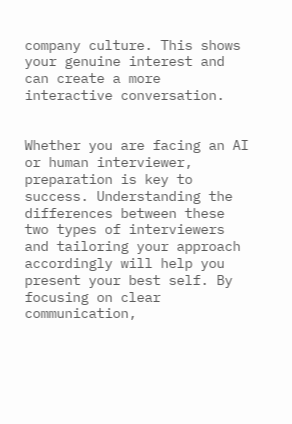company culture. This shows your genuine interest and can create a more interactive conversation.


Whether you are facing an AI or human interviewer, preparation is key to success. Understanding the differences between these two types of interviewers and tailoring your approach accordingly will help you present your best self. By focusing on clear communication,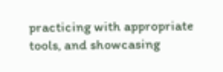practicing with appropriate tools, and showcasing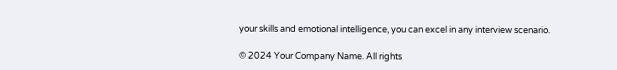your skills and emotional intelligence, you can excel in any interview scenario.

© 2024 Your Company Name. All rights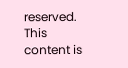reserved. This content is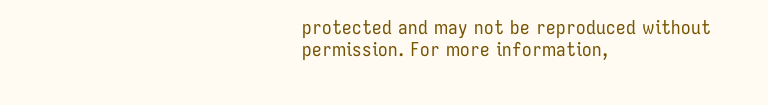protected and may not be reproduced without permission. For more information,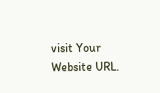visit Your Website URL.